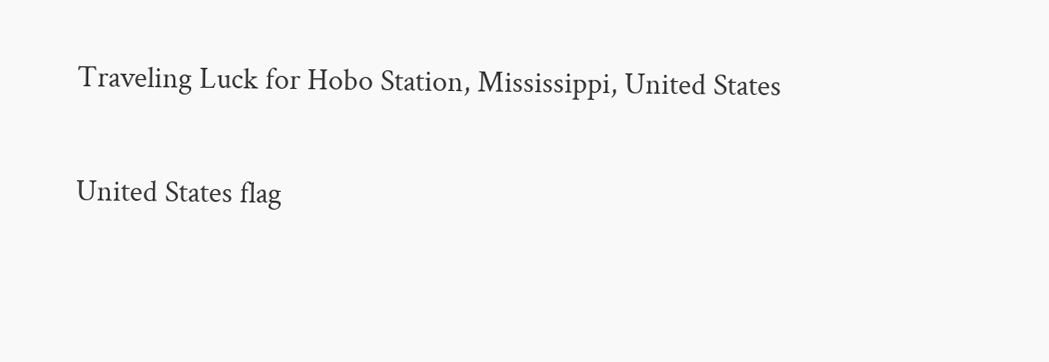Traveling Luck for Hobo Station, Mississippi, United States

United States flag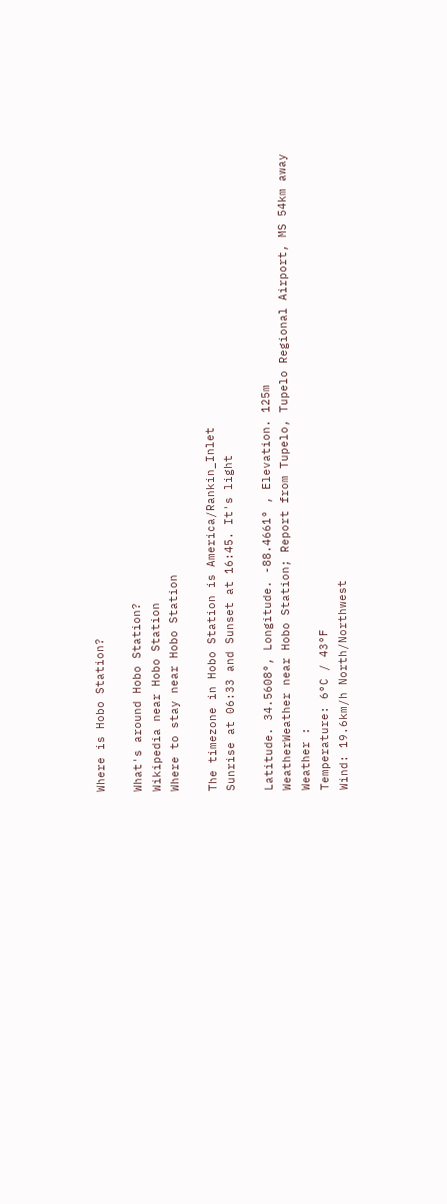Where is Hobo Station?

What's around Hobo Station?
Wikipedia near Hobo Station
Where to stay near Hobo Station

The timezone in Hobo Station is America/Rankin_Inlet
Sunrise at 06:33 and Sunset at 16:45. It's light

Latitude. 34.5608°, Longitude. -88.4661° , Elevation. 125m
WeatherWeather near Hobo Station; Report from Tupelo, Tupelo Regional Airport, MS 54km away
Weather :
Temperature: 6°C / 43°F
Wind: 19.6km/h North/Northwest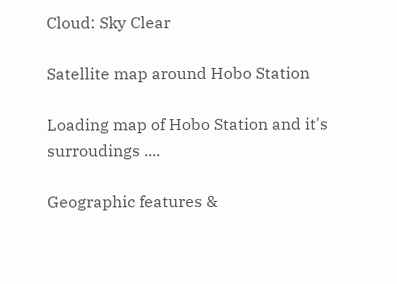Cloud: Sky Clear

Satellite map around Hobo Station

Loading map of Hobo Station and it's surroudings ....

Geographic features &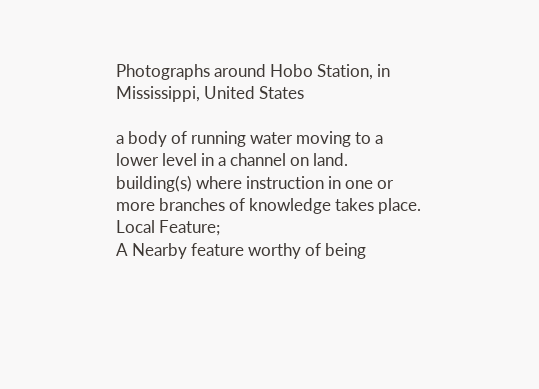Photographs around Hobo Station, in Mississippi, United States

a body of running water moving to a lower level in a channel on land.
building(s) where instruction in one or more branches of knowledge takes place.
Local Feature;
A Nearby feature worthy of being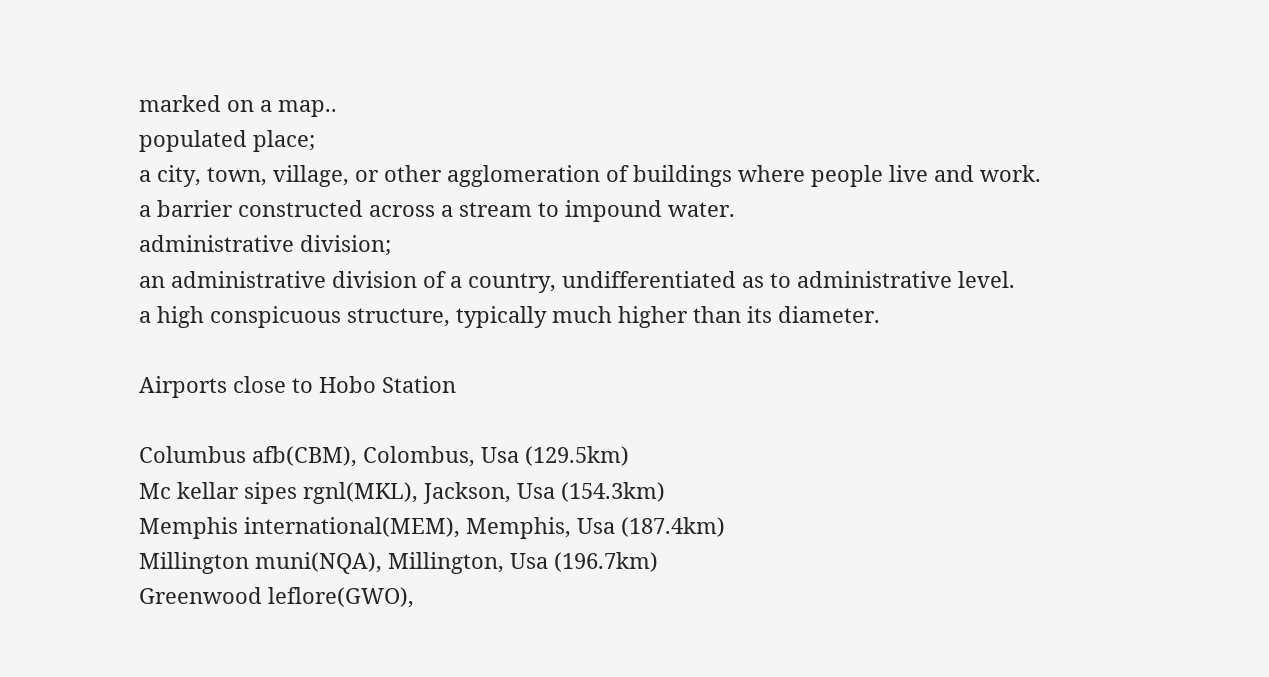marked on a map..
populated place;
a city, town, village, or other agglomeration of buildings where people live and work.
a barrier constructed across a stream to impound water.
administrative division;
an administrative division of a country, undifferentiated as to administrative level.
a high conspicuous structure, typically much higher than its diameter.

Airports close to Hobo Station

Columbus afb(CBM), Colombus, Usa (129.5km)
Mc kellar sipes rgnl(MKL), Jackson, Usa (154.3km)
Memphis international(MEM), Memphis, Usa (187.4km)
Millington muni(NQA), Millington, Usa (196.7km)
Greenwood leflore(GWO),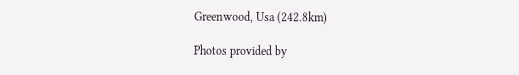Greenwood, Usa (242.8km)

Photos provided by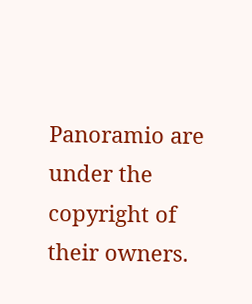Panoramio are under the copyright of their owners.